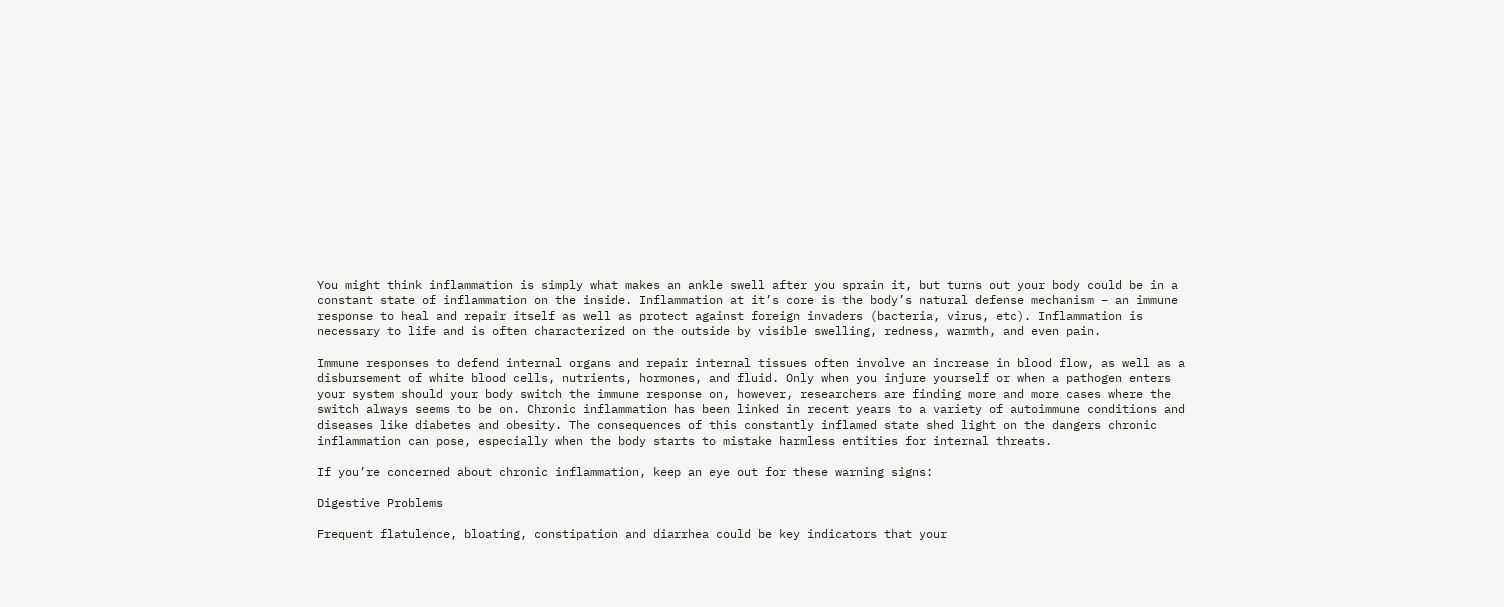You might think inflammation is simply what makes an ankle swell after you sprain it, but turns out your body could be in a constant state of inflammation on the inside. Inflammation at it’s core is the body’s natural defense mechanism – an immune response to heal and repair itself as well as protect against foreign invaders (bacteria, virus, etc). Inflammation is necessary to life and is often characterized on the outside by visible swelling, redness, warmth, and even pain.

Immune responses to defend internal organs and repair internal tissues often involve an increase in blood flow, as well as a disbursement of white blood cells, nutrients, hormones, and fluid. Only when you injure yourself or when a pathogen enters your system should your body switch the immune response on, however, researchers are finding more and more cases where the switch always seems to be on. Chronic inflammation has been linked in recent years to a variety of autoimmune conditions and diseases like diabetes and obesity. The consequences of this constantly inflamed state shed light on the dangers chronic inflammation can pose, especially when the body starts to mistake harmless entities for internal threats.

If you’re concerned about chronic inflammation, keep an eye out for these warning signs:

Digestive Problems

Frequent flatulence, bloating, constipation and diarrhea could be key indicators that your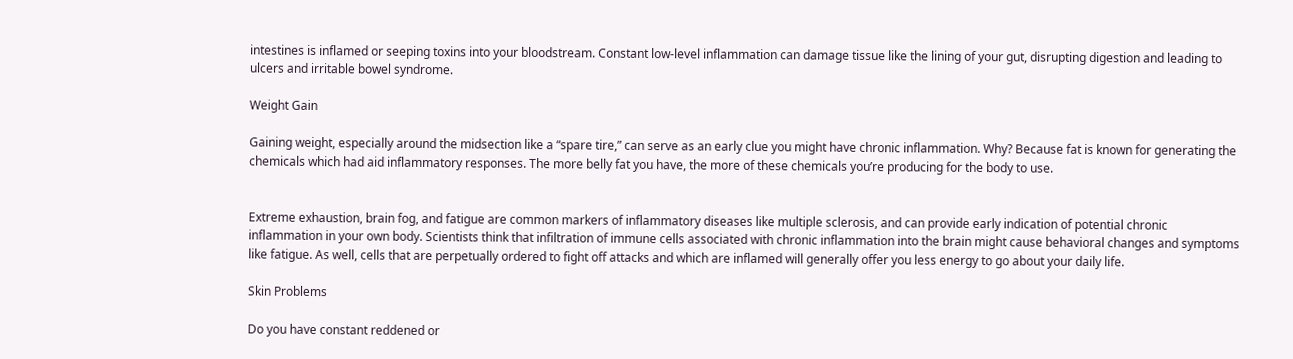intestines is inflamed or seeping toxins into your bloodstream. Constant low-level inflammation can damage tissue like the lining of your gut, disrupting digestion and leading to ulcers and irritable bowel syndrome.

Weight Gain

Gaining weight, especially around the midsection like a “spare tire,” can serve as an early clue you might have chronic inflammation. Why? Because fat is known for generating the chemicals which had aid inflammatory responses. The more belly fat you have, the more of these chemicals you’re producing for the body to use.


Extreme exhaustion, brain fog, and fatigue are common markers of inflammatory diseases like multiple sclerosis, and can provide early indication of potential chronic inflammation in your own body. Scientists think that infiltration of immune cells associated with chronic inflammation into the brain might cause behavioral changes and symptoms like fatigue. As well, cells that are perpetually ordered to fight off attacks and which are inflamed will generally offer you less energy to go about your daily life.

Skin Problems

Do you have constant reddened or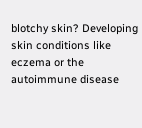blotchy skin? Developing skin conditions like eczema or the autoimmune disease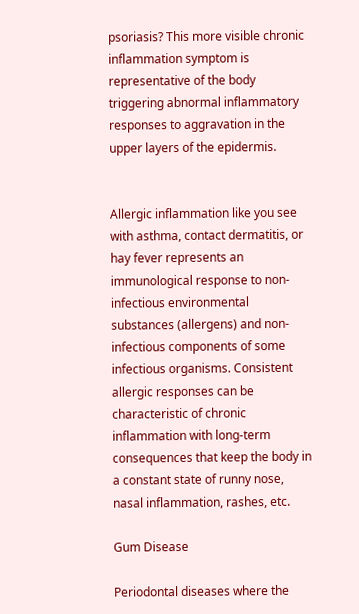psoriasis? This more visible chronic inflammation symptom is representative of the body triggering abnormal inflammatory responses to aggravation in the upper layers of the epidermis.


Allergic inflammation like you see with asthma, contact dermatitis, or hay fever represents an immunological response to non-infectious environmental substances (allergens) and non-infectious components of some infectious organisms. Consistent allergic responses can be characteristic of chronic inflammation with long-term consequences that keep the body in a constant state of runny nose, nasal inflammation, rashes, etc.

Gum Disease

Periodontal diseases where the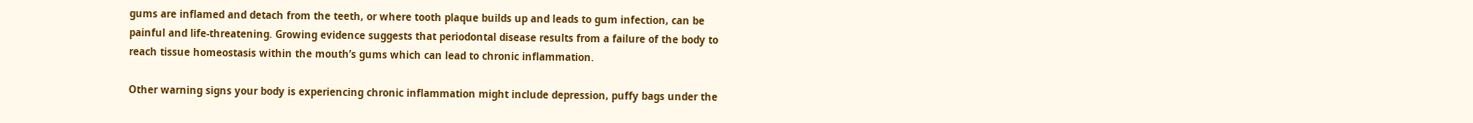gums are inflamed and detach from the teeth, or where tooth plaque builds up and leads to gum infection, can be painful and life-threatening. Growing evidence suggests that periodontal disease results from a failure of the body to reach tissue homeostasis within the mouth’s gums which can lead to chronic inflammation.

Other warning signs your body is experiencing chronic inflammation might include depression, puffy bags under the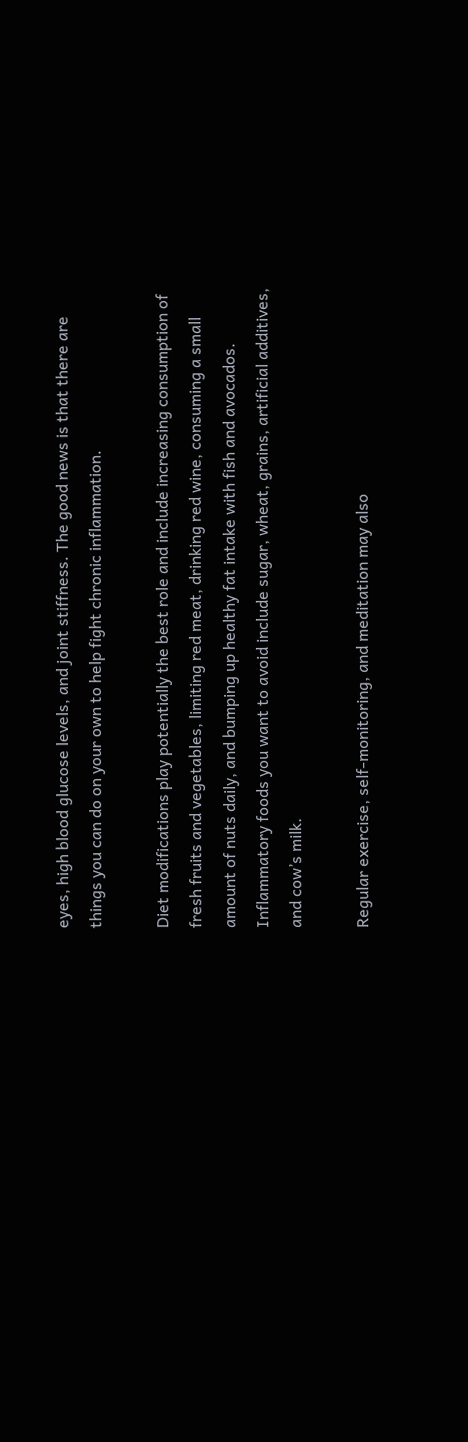eyes, high blood glucose levels, and joint stiffness. The good news is that there are things you can do on your own to help fight chronic inflammation.

Diet modifications play potentially the best role and include increasing consumption of fresh fruits and vegetables, limiting red meat, drinking red wine, consuming a small amount of nuts daily, and bumping up healthy fat intake with fish and avocados. Inflammatory foods you want to avoid include sugar, wheat, grains, artificial additives, and cow’s milk.

Regular exercise, self-monitoring, and meditation may also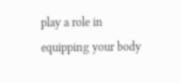play a role in equipping your body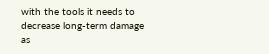with the tools it needs to decrease long-term damage as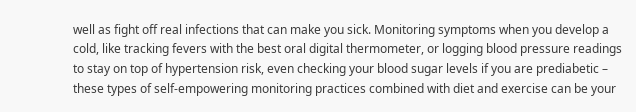well as fight off real infections that can make you sick. Monitoring symptoms when you develop a cold, like tracking fevers with the best oral digital thermometer, or logging blood pressure readings to stay on top of hypertension risk, even checking your blood sugar levels if you are prediabetic – these types of self-empowering monitoring practices combined with diet and exercise can be your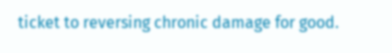ticket to reversing chronic damage for good.